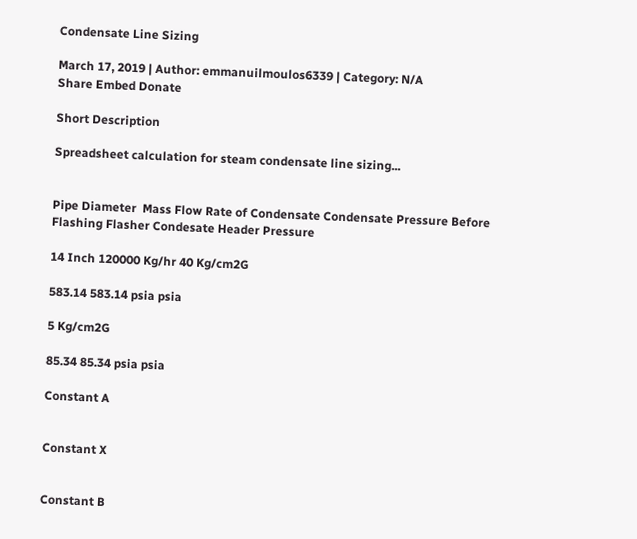Condensate Line Sizing

March 17, 2019 | Author: emmanuilmoulos6339 | Category: N/A
Share Embed Donate

Short Description

Spreadsheet calculation for steam condensate line sizing...


Pipe Diameter  Mass Flow Rate of Condensate Condensate Pressure Before Flashing Flasher Condesate Header Pressure

14 Inch 120000 Kg/hr 40 Kg/cm2G

583.14 583.14 psia psia

5 Kg/cm2G

85.34 85.34 psia psia

Constant A


Constant X


Constant B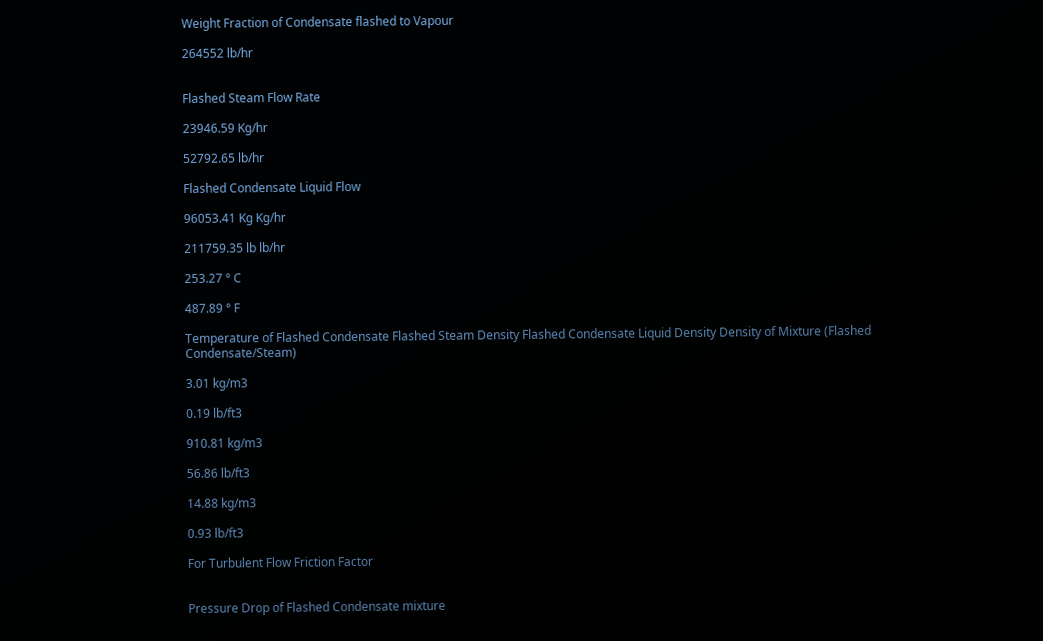Weight Fraction of Condensate flashed to Vapour

264552 lb/hr


Flashed Steam Flow Rate

23946.59 Kg/hr

52792.65 lb/hr

Flashed Condensate Liquid Flow

96053.41 Kg Kg/hr

211759.35 lb lb/hr

253.27 ° C

487.89 ° F

Temperature of Flashed Condensate Flashed Steam Density Flashed Condensate Liquid Density Density of Mixture (Flashed Condensate/Steam)

3.01 kg/m3

0.19 lb/ft3

910.81 kg/m3

56.86 lb/ft3

14.88 kg/m3

0.93 lb/ft3

For Turbulent Flow Friction Factor


Pressure Drop of Flashed Condensate mixture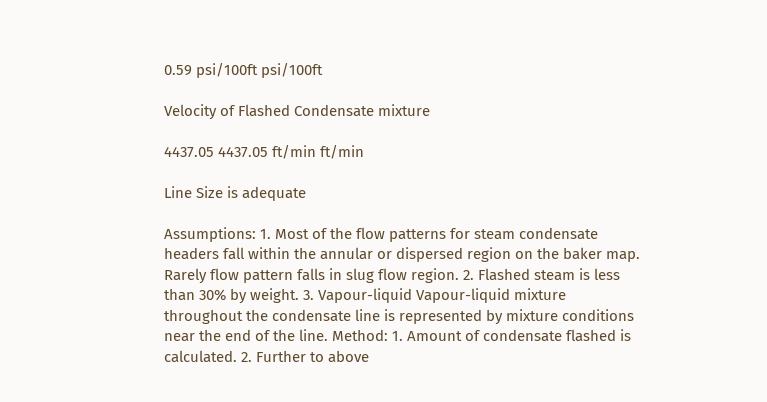0.59 psi/100ft psi/100ft

Velocity of Flashed Condensate mixture

4437.05 4437.05 ft/min ft/min

Line Size is adequate

Assumptions: 1. Most of the flow patterns for steam condensate headers fall within the annular or dispersed region on the baker map. Rarely flow pattern falls in slug flow region. 2. Flashed steam is less than 30% by weight. 3. Vapour-liquid Vapour-liquid mixture throughout the condensate line is represented by mixture conditions near the end of the line. Method: 1. Amount of condensate flashed is calculated. 2. Further to above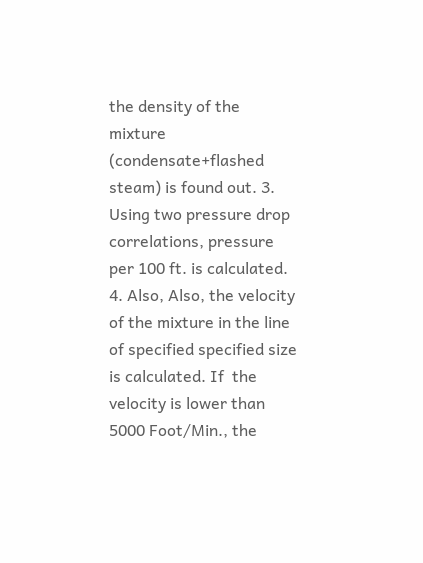the density of the mixture (condensate+flashed steam) is found out. 3. Using two pressure drop correlations, pressure per 100 ft. is calculated. 4. Also, Also, the velocity of the mixture in the line of specified specified size is calculated. If  the velocity is lower than 5000 Foot/Min., the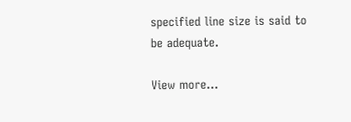specified line size is said to be adequate.

View more...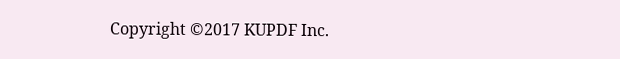Copyright ©2017 KUPDF Inc.